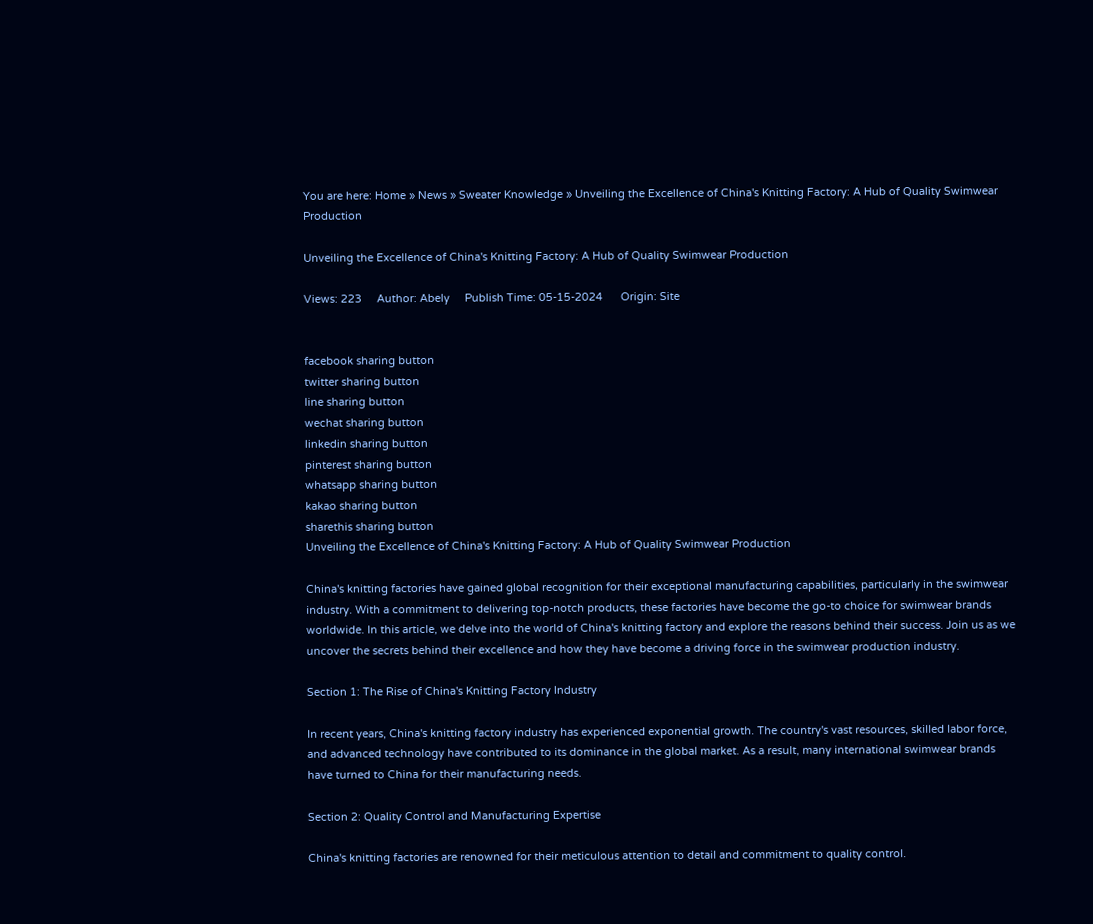You are here: Home » News » Sweater Knowledge » Unveiling the Excellence of China's Knitting Factory: A Hub of Quality Swimwear Production

Unveiling the Excellence of China's Knitting Factory: A Hub of Quality Swimwear Production

Views: 223     Author: Abely     Publish Time: 05-15-2024      Origin: Site


facebook sharing button
twitter sharing button
line sharing button
wechat sharing button
linkedin sharing button
pinterest sharing button
whatsapp sharing button
kakao sharing button
sharethis sharing button
Unveiling the Excellence of China's Knitting Factory: A Hub of Quality Swimwear Production

China's knitting factories have gained global recognition for their exceptional manufacturing capabilities, particularly in the swimwear industry. With a commitment to delivering top-notch products, these factories have become the go-to choice for swimwear brands worldwide. In this article, we delve into the world of China's knitting factory and explore the reasons behind their success. Join us as we uncover the secrets behind their excellence and how they have become a driving force in the swimwear production industry.

Section 1: The Rise of China's Knitting Factory Industry

In recent years, China's knitting factory industry has experienced exponential growth. The country's vast resources, skilled labor force, and advanced technology have contributed to its dominance in the global market. As a result, many international swimwear brands have turned to China for their manufacturing needs.

Section 2: Quality Control and Manufacturing Expertise

China's knitting factories are renowned for their meticulous attention to detail and commitment to quality control.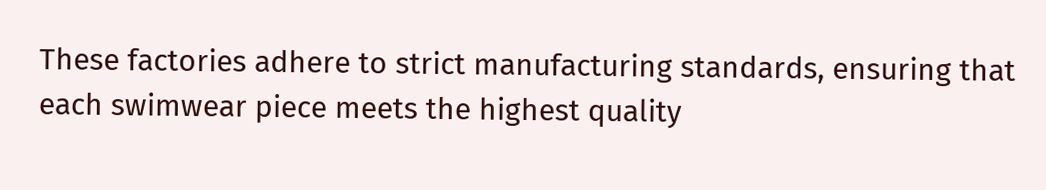These factories adhere to strict manufacturing standards, ensuring that each swimwear piece meets the highest quality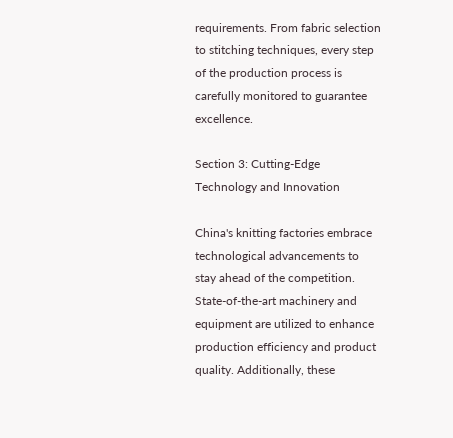requirements. From fabric selection to stitching techniques, every step of the production process is carefully monitored to guarantee excellence.

Section 3: Cutting-Edge Technology and Innovation

China's knitting factories embrace technological advancements to stay ahead of the competition. State-of-the-art machinery and equipment are utilized to enhance production efficiency and product quality. Additionally, these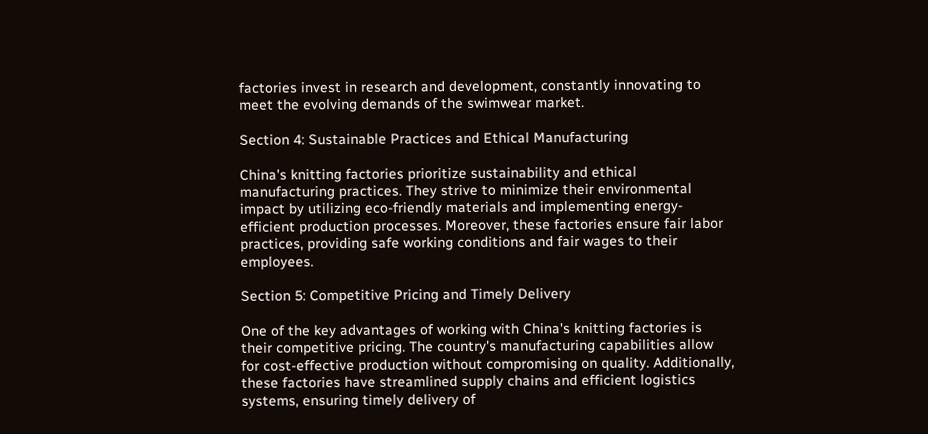factories invest in research and development, constantly innovating to meet the evolving demands of the swimwear market.

Section 4: Sustainable Practices and Ethical Manufacturing

China's knitting factories prioritize sustainability and ethical manufacturing practices. They strive to minimize their environmental impact by utilizing eco-friendly materials and implementing energy-efficient production processes. Moreover, these factories ensure fair labor practices, providing safe working conditions and fair wages to their employees.

Section 5: Competitive Pricing and Timely Delivery

One of the key advantages of working with China's knitting factories is their competitive pricing. The country's manufacturing capabilities allow for cost-effective production without compromising on quality. Additionally, these factories have streamlined supply chains and efficient logistics systems, ensuring timely delivery of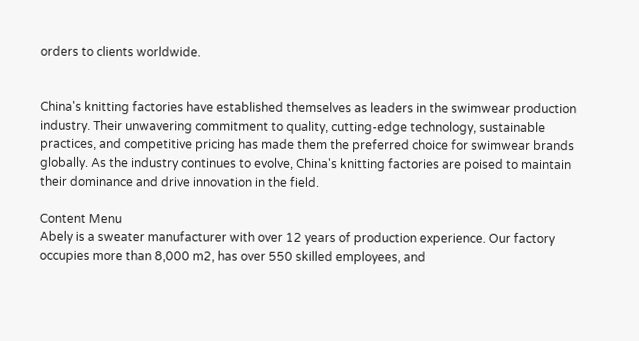orders to clients worldwide.


China's knitting factories have established themselves as leaders in the swimwear production industry. Their unwavering commitment to quality, cutting-edge technology, sustainable practices, and competitive pricing has made them the preferred choice for swimwear brands globally. As the industry continues to evolve, China's knitting factories are poised to maintain their dominance and drive innovation in the field.

Content Menu
Abely is a sweater manufacturer with over 12 years of production experience. Our factory occupies more than 8,000 m2, has over 550 skilled employees, and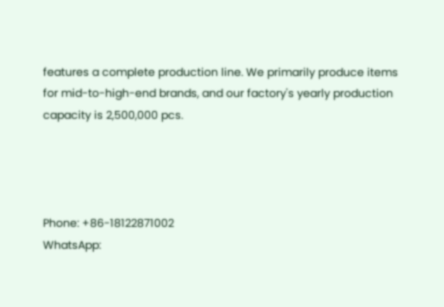features a complete production line. We primarily produce items for mid-to-high-end brands, and our factory's yearly production capacity is 2,500,000 pcs.




Phone: +86-18122871002
WhatsApp: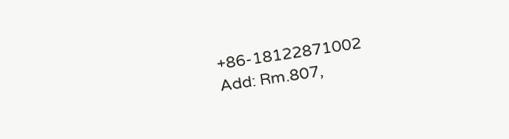+86-18122871002
Add: Rm.807,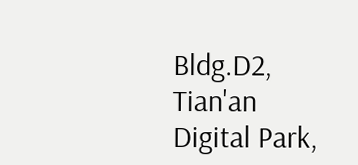Bldg.D2, Tian'an Digital Park,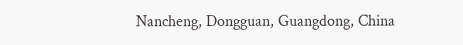Nancheng, Dongguan, Guangdong, China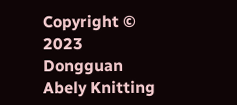Copyright ©  2023  Dongguan Abely Knitting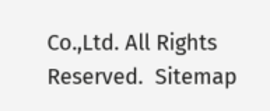Co.,Ltd. All Rights Reserved.  Sitemap